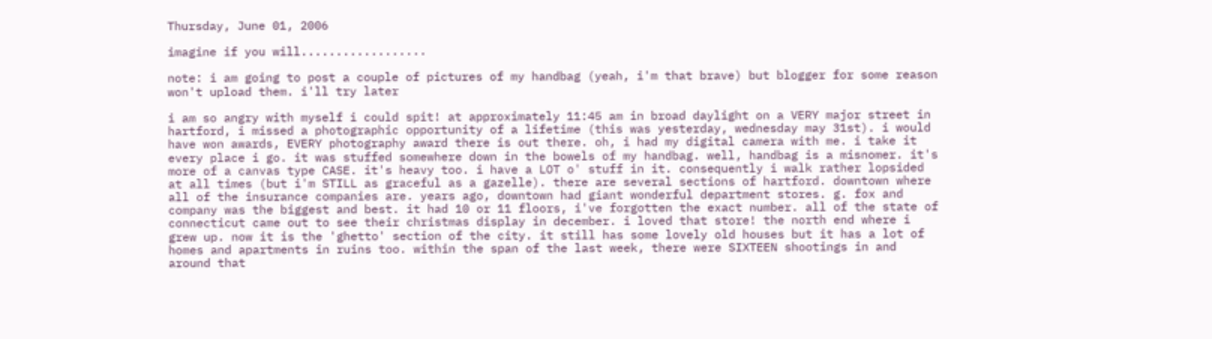Thursday, June 01, 2006

imagine if you will..................

note: i am going to post a couple of pictures of my handbag (yeah, i'm that brave) but blogger for some reason won't upload them. i'll try later

i am so angry with myself i could spit! at approximately 11:45 am in broad daylight on a VERY major street in hartford, i missed a photographic opportunity of a lifetime (this was yesterday, wednesday may 31st). i would have won awards, EVERY photography award there is out there. oh, i had my digital camera with me. i take it every place i go. it was stuffed somewhere down in the bowels of my handbag. well, handbag is a misnomer. it's more of a canvas type CASE. it's heavy too. i have a LOT o' stuff in it. consequently i walk rather lopsided at all times (but i'm STILL as graceful as a gazelle). there are several sections of hartford. downtown where all of the insurance companies are. years ago, downtown had giant wonderful department stores. g. fox and company was the biggest and best. it had 10 or 11 floors, i've forgotten the exact number. all of the state of connecticut came out to see their christmas display in december. i loved that store! the north end where i grew up. now it is the 'ghetto' section of the city. it still has some lovely old houses but it has a lot of homes and apartments in ruins too. within the span of the last week, there were SIXTEEN shootings in and around that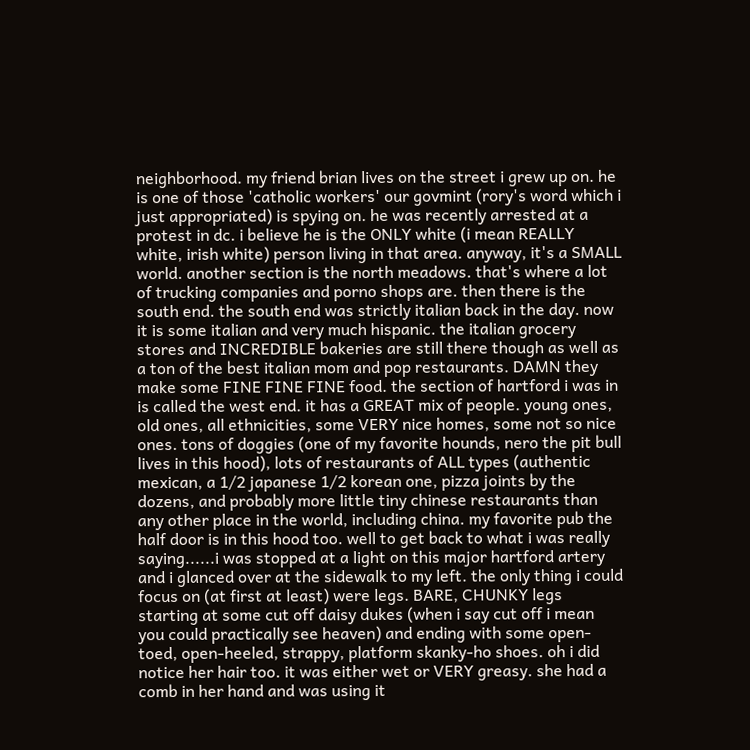neighborhood. my friend brian lives on the street i grew up on. he is one of those 'catholic workers' our govmint (rory's word which i just appropriated) is spying on. he was recently arrested at a protest in dc. i believe he is the ONLY white (i mean REALLY white, irish white) person living in that area. anyway, it's a SMALL world. another section is the north meadows. that's where a lot of trucking companies and porno shops are. then there is the south end. the south end was strictly italian back in the day. now it is some italian and very much hispanic. the italian grocery stores and INCREDIBLE bakeries are still there though as well as a ton of the best italian mom and pop restaurants. DAMN they make some FINE FINE FINE food. the section of hartford i was in is called the west end. it has a GREAT mix of people. young ones, old ones, all ethnicities, some VERY nice homes, some not so nice ones. tons of doggies (one of my favorite hounds, nero the pit bull lives in this hood), lots of restaurants of ALL types (authentic mexican, a 1/2 japanese 1/2 korean one, pizza joints by the dozens, and probably more little tiny chinese restaurants than any other place in the world, including china. my favorite pub the half door is in this hood too. well to get back to what i was really saying......i was stopped at a light on this major hartford artery and i glanced over at the sidewalk to my left. the only thing i could focus on (at first at least) were legs. BARE, CHUNKY legs starting at some cut off daisy dukes (when i say cut off i mean you could practically see heaven) and ending with some open-toed, open-heeled, strappy, platform skanky-ho shoes. oh i did notice her hair too. it was either wet or VERY greasy. she had a comb in her hand and was using it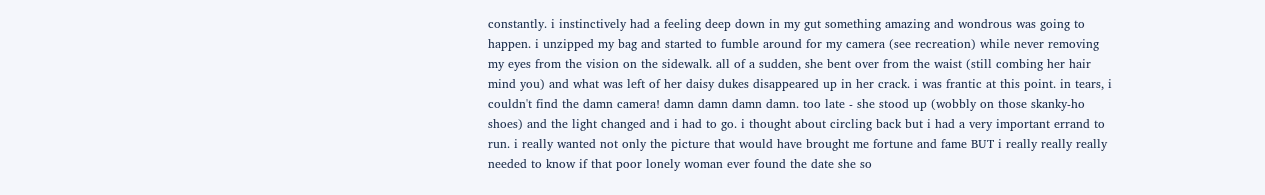constantly. i instinctively had a feeling deep down in my gut something amazing and wondrous was going to happen. i unzipped my bag and started to fumble around for my camera (see recreation) while never removing my eyes from the vision on the sidewalk. all of a sudden, she bent over from the waist (still combing her hair mind you) and what was left of her daisy dukes disappeared up in her crack. i was frantic at this point. in tears, i couldn't find the damn camera! damn damn damn damn. too late - she stood up (wobbly on those skanky-ho shoes) and the light changed and i had to go. i thought about circling back but i had a very important errand to run. i really wanted not only the picture that would have brought me fortune and fame BUT i really really really needed to know if that poor lonely woman ever found the date she so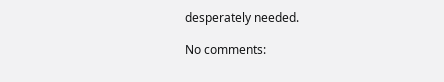desperately needed.

No comments: